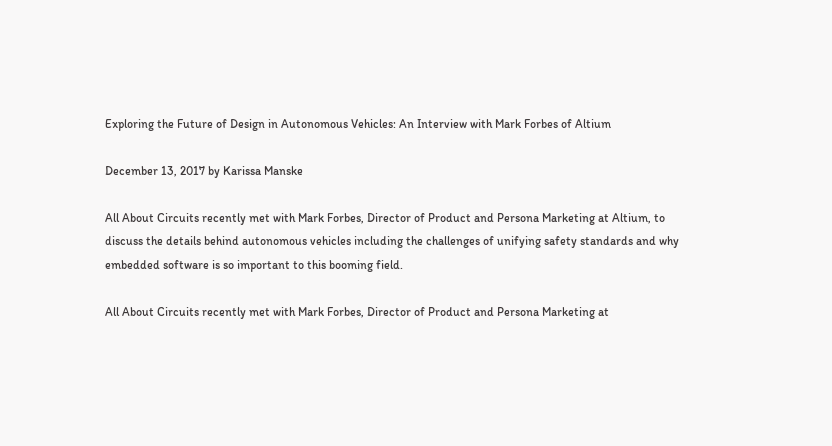Exploring the Future of Design in Autonomous Vehicles: An Interview with Mark Forbes of Altium

December 13, 2017 by Karissa Manske

All About Circuits recently met with Mark Forbes, Director of Product and Persona Marketing at Altium, to discuss the details behind autonomous vehicles including the challenges of unifying safety standards and why embedded software is so important to this booming field.

All About Circuits recently met with Mark Forbes, Director of Product and Persona Marketing at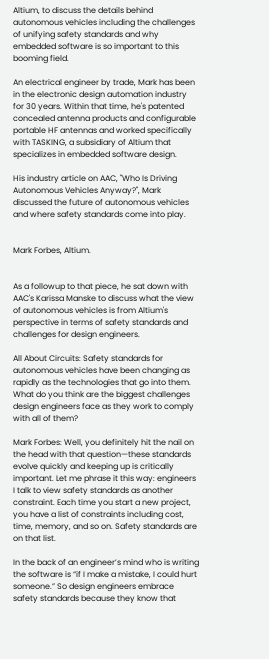Altium, to discuss the details behind autonomous vehicles including the challenges of unifying safety standards and why embedded software is so important to this booming field.

An electrical engineer by trade, Mark has been in the electronic design automation industry for 30 years. Within that time, he's patented concealed antenna products and configurable portable HF antennas and worked specifically with TASKING, a subsidiary of Altium that specializes in embedded software design.

His industry article on AAC, "Who Is Driving Autonomous Vehicles Anyway?", Mark discussed the future of autonomous vehicles and where safety standards come into play.


Mark Forbes, Altium.


As a followup to that piece, he sat down with AAC's Karissa Manske to discuss what the view of autonomous vehicles is from Altium's perspective in terms of safety standards and challenges for design engineers.

All About Circuits: Safety standards for autonomous vehicles have been changing as rapidly as the technologies that go into them. What do you think are the biggest challenges design engineers face as they work to comply with all of them?

Mark Forbes: Well, you definitely hit the nail on the head with that question—these standards evolve quickly and keeping up is critically important. Let me phrase it this way: engineers I talk to view safety standards as another constraint. Each time you start a new project, you have a list of constraints including cost, time, memory, and so on. Safety standards are on that list.

In the back of an engineer’s mind who is writing the software is “if I make a mistake, I could hurt someone.” So design engineers embrace safety standards because they know that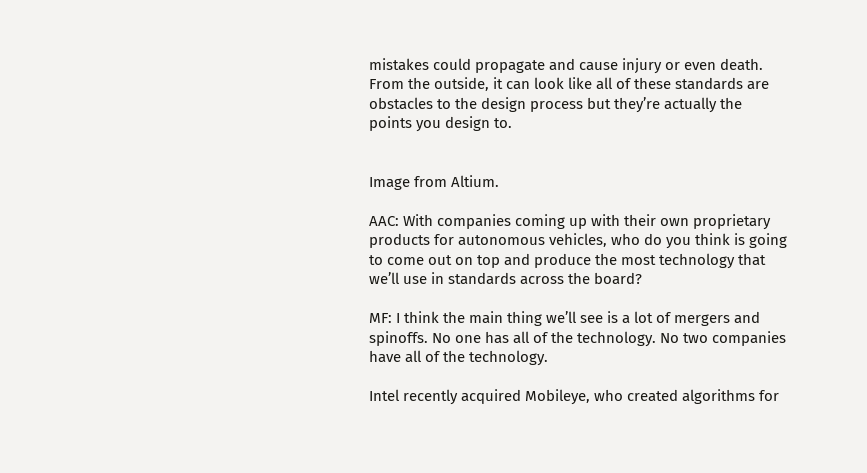mistakes could propagate and cause injury or even death. From the outside, it can look like all of these standards are obstacles to the design process but they’re actually the points you design to.


Image from Altium.

AAC: With companies coming up with their own proprietary products for autonomous vehicles, who do you think is going to come out on top and produce the most technology that we’ll use in standards across the board?

MF: I think the main thing we’ll see is a lot of mergers and spinoffs. No one has all of the technology. No two companies have all of the technology.

Intel recently acquired Mobileye, who created algorithms for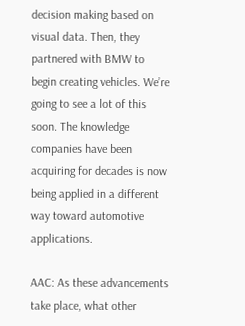decision making based on visual data. Then, they partnered with BMW to begin creating vehicles. We’re going to see a lot of this soon. The knowledge companies have been acquiring for decades is now being applied in a different way toward automotive applications.

AAC: As these advancements take place, what other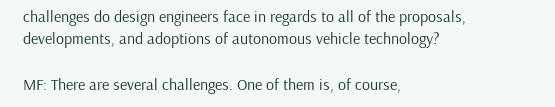challenges do design engineers face in regards to all of the proposals, developments, and adoptions of autonomous vehicle technology?

MF: There are several challenges. One of them is, of course,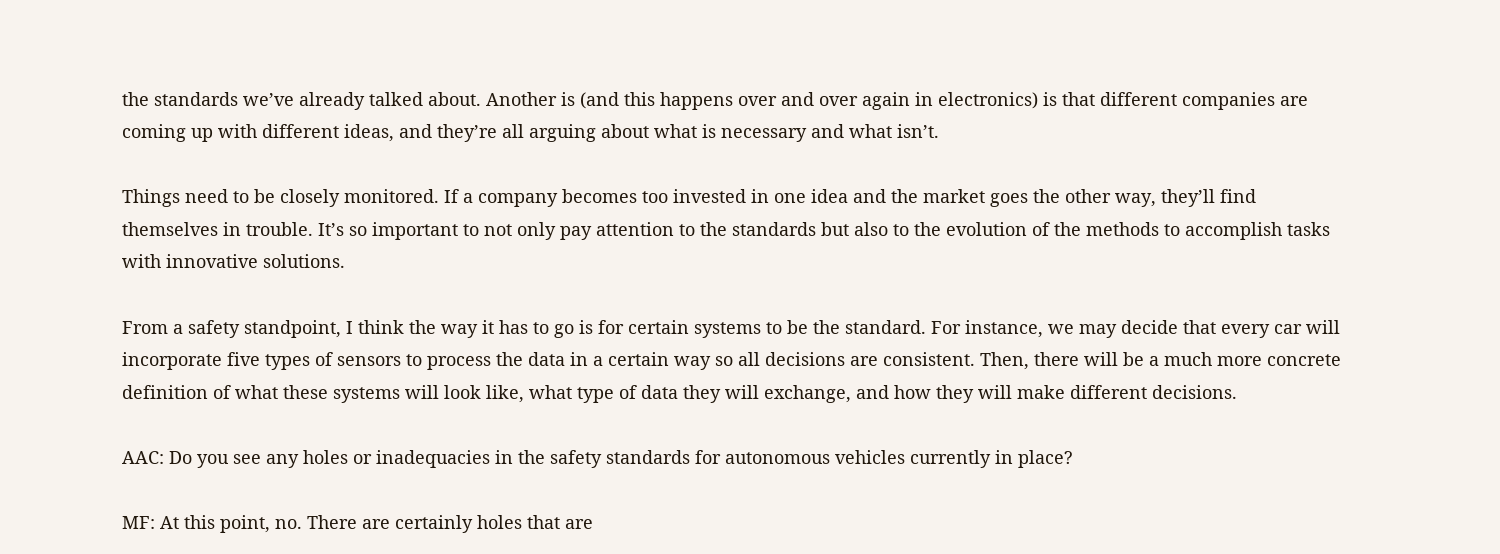the standards we’ve already talked about. Another is (and this happens over and over again in electronics) is that different companies are coming up with different ideas, and they’re all arguing about what is necessary and what isn’t.

Things need to be closely monitored. If a company becomes too invested in one idea and the market goes the other way, they’ll find themselves in trouble. It’s so important to not only pay attention to the standards but also to the evolution of the methods to accomplish tasks with innovative solutions.

From a safety standpoint, I think the way it has to go is for certain systems to be the standard. For instance, we may decide that every car will incorporate five types of sensors to process the data in a certain way so all decisions are consistent. Then, there will be a much more concrete definition of what these systems will look like, what type of data they will exchange, and how they will make different decisions.

AAC: Do you see any holes or inadequacies in the safety standards for autonomous vehicles currently in place?

MF: At this point, no. There are certainly holes that are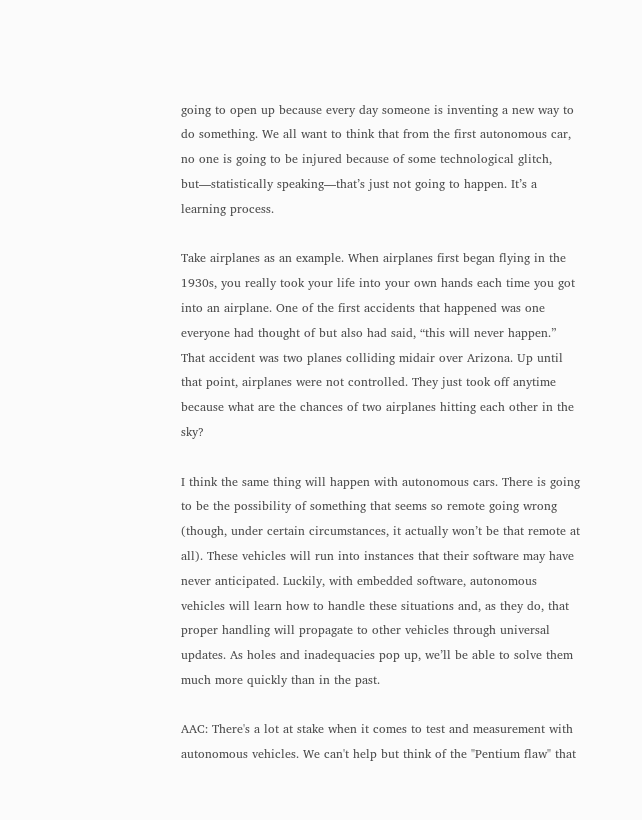going to open up because every day someone is inventing a new way to do something. We all want to think that from the first autonomous car, no one is going to be injured because of some technological glitch, but—statistically speaking—that’s just not going to happen. It’s a learning process.

Take airplanes as an example. When airplanes first began flying in the 1930s, you really took your life into your own hands each time you got into an airplane. One of the first accidents that happened was one everyone had thought of but also had said, “this will never happen.” That accident was two planes colliding midair over Arizona. Up until that point, airplanes were not controlled. They just took off anytime because what are the chances of two airplanes hitting each other in the sky?

I think the same thing will happen with autonomous cars. There is going to be the possibility of something that seems so remote going wrong (though, under certain circumstances, it actually won’t be that remote at all). These vehicles will run into instances that their software may have never anticipated. Luckily, with embedded software, autonomous vehicles will learn how to handle these situations and, as they do, that proper handling will propagate to other vehicles through universal updates. As holes and inadequacies pop up, we’ll be able to solve them much more quickly than in the past.

AAC: There's a lot at stake when it comes to test and measurement with autonomous vehicles. We can't help but think of the "Pentium flaw" that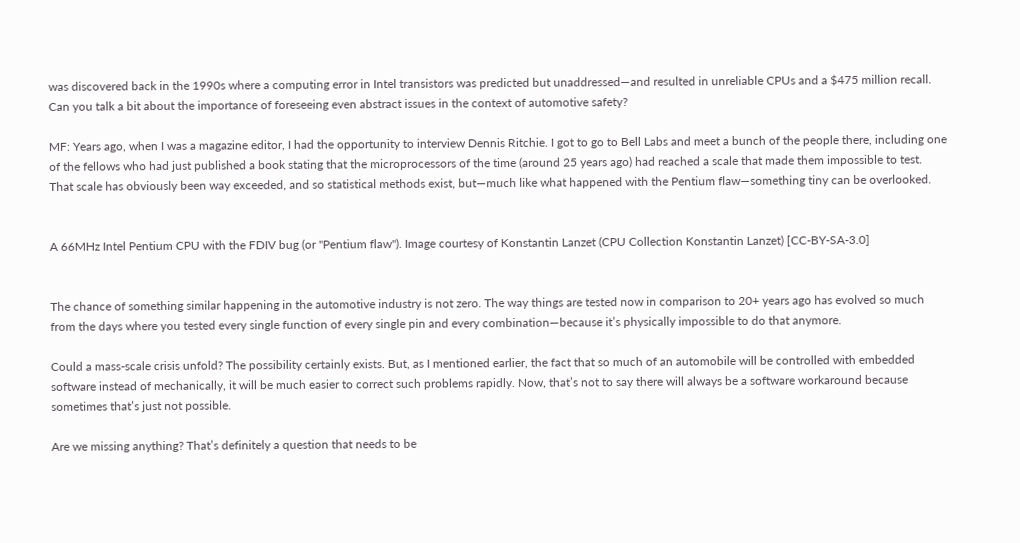was discovered back in the 1990s where a computing error in Intel transistors was predicted but unaddressed—and resulted in unreliable CPUs and a $475 million recall. Can you talk a bit about the importance of foreseeing even abstract issues in the context of automotive safety?

MF: Years ago, when I was a magazine editor, I had the opportunity to interview Dennis Ritchie. I got to go to Bell Labs and meet a bunch of the people there, including one of the fellows who had just published a book stating that the microprocessors of the time (around 25 years ago) had reached a scale that made them impossible to test. That scale has obviously been way exceeded, and so statistical methods exist, but—much like what happened with the Pentium flaw—something tiny can be overlooked.


A 66MHz Intel Pentium CPU with the FDIV bug (or "Pentium flaw"). Image courtesy of Konstantin Lanzet (CPU Collection Konstantin Lanzet) [CC-BY-SA-3.0]


The chance of something similar happening in the automotive industry is not zero. The way things are tested now in comparison to 20+ years ago has evolved so much from the days where you tested every single function of every single pin and every combination—because it’s physically impossible to do that anymore.

Could a mass-scale crisis unfold? The possibility certainly exists. But, as I mentioned earlier, the fact that so much of an automobile will be controlled with embedded software instead of mechanically, it will be much easier to correct such problems rapidly. Now, that’s not to say there will always be a software workaround because sometimes that’s just not possible.

Are we missing anything? That’s definitely a question that needs to be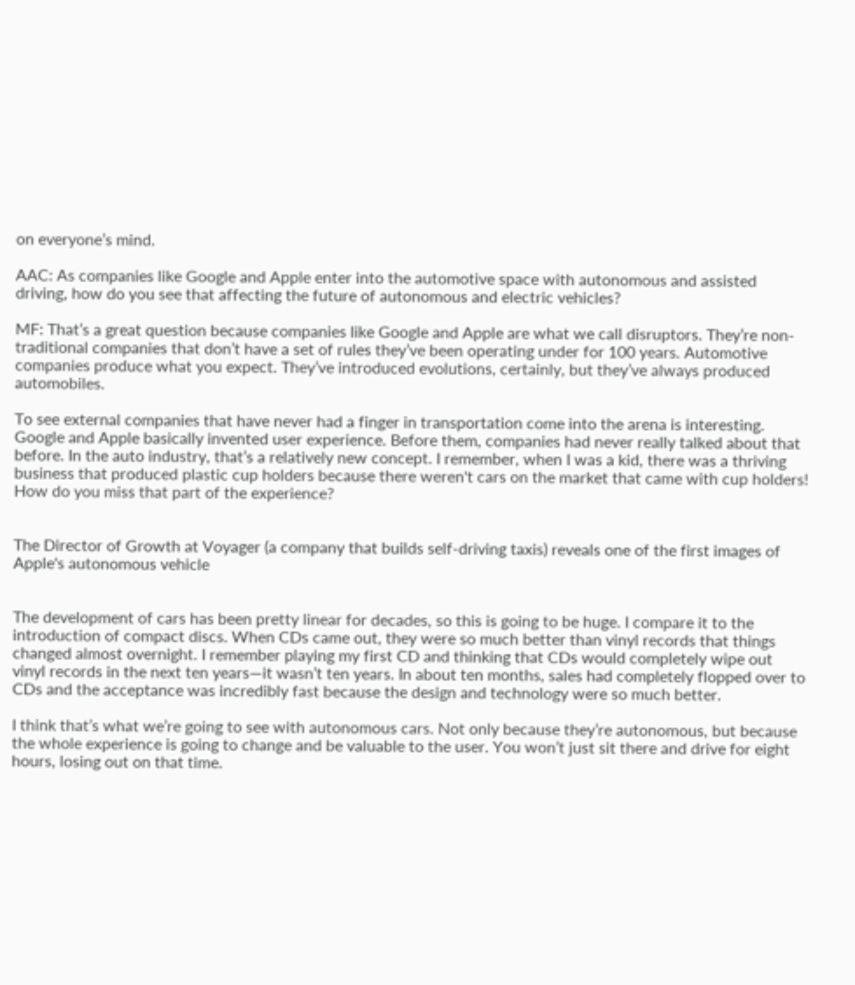on everyone’s mind.

AAC: As companies like Google and Apple enter into the automotive space with autonomous and assisted driving, how do you see that affecting the future of autonomous and electric vehicles?

MF: That’s a great question because companies like Google and Apple are what we call disruptors. They’re non-traditional companies that don’t have a set of rules they’ve been operating under for 100 years. Automotive companies produce what you expect. They’ve introduced evolutions, certainly, but they’ve always produced automobiles.

To see external companies that have never had a finger in transportation come into the arena is interesting. Google and Apple basically invented user experience. Before them, companies had never really talked about that before. In the auto industry, that’s a relatively new concept. I remember, when I was a kid, there was a thriving business that produced plastic cup holders because there weren't cars on the market that came with cup holders! How do you miss that part of the experience?


The Director of Growth at Voyager (a company that builds self-driving taxis) reveals one of the first images of Apple's autonomous vehicle


The development of cars has been pretty linear for decades, so this is going to be huge. I compare it to the introduction of compact discs. When CDs came out, they were so much better than vinyl records that things changed almost overnight. I remember playing my first CD and thinking that CDs would completely wipe out vinyl records in the next ten years—it wasn’t ten years. In about ten months, sales had completely flopped over to CDs and the acceptance was incredibly fast because the design and technology were so much better.

I think that’s what we’re going to see with autonomous cars. Not only because they’re autonomous, but because the whole experience is going to change and be valuable to the user. You won’t just sit there and drive for eight hours, losing out on that time.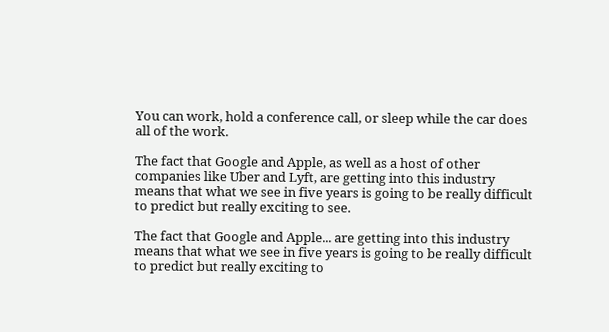You can work, hold a conference call, or sleep while the car does all of the work.

The fact that Google and Apple, as well as a host of other companies like Uber and Lyft, are getting into this industry means that what we see in five years is going to be really difficult to predict but really exciting to see.

The fact that Google and Apple... are getting into this industry means that what we see in five years is going to be really difficult to predict but really exciting to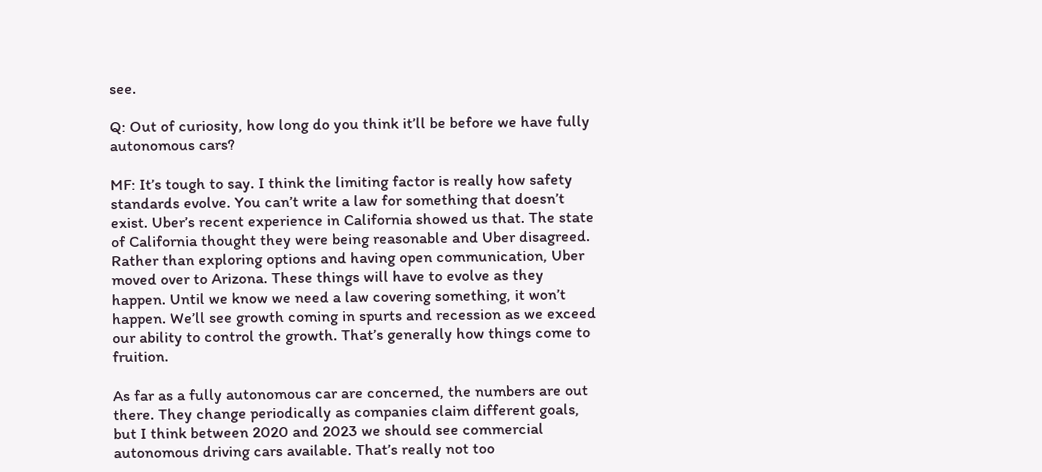see.

Q: Out of curiosity, how long do you think it’ll be before we have fully autonomous cars?

MF: It’s tough to say. I think the limiting factor is really how safety standards evolve. You can’t write a law for something that doesn’t exist. Uber’s recent experience in California showed us that. The state of California thought they were being reasonable and Uber disagreed. Rather than exploring options and having open communication, Uber moved over to Arizona. These things will have to evolve as they happen. Until we know we need a law covering something, it won’t happen. We’ll see growth coming in spurts and recession as we exceed our ability to control the growth. That’s generally how things come to fruition.

As far as a fully autonomous car are concerned, the numbers are out there. They change periodically as companies claim different goals, but I think between 2020 and 2023 we should see commercial autonomous driving cars available. That’s really not too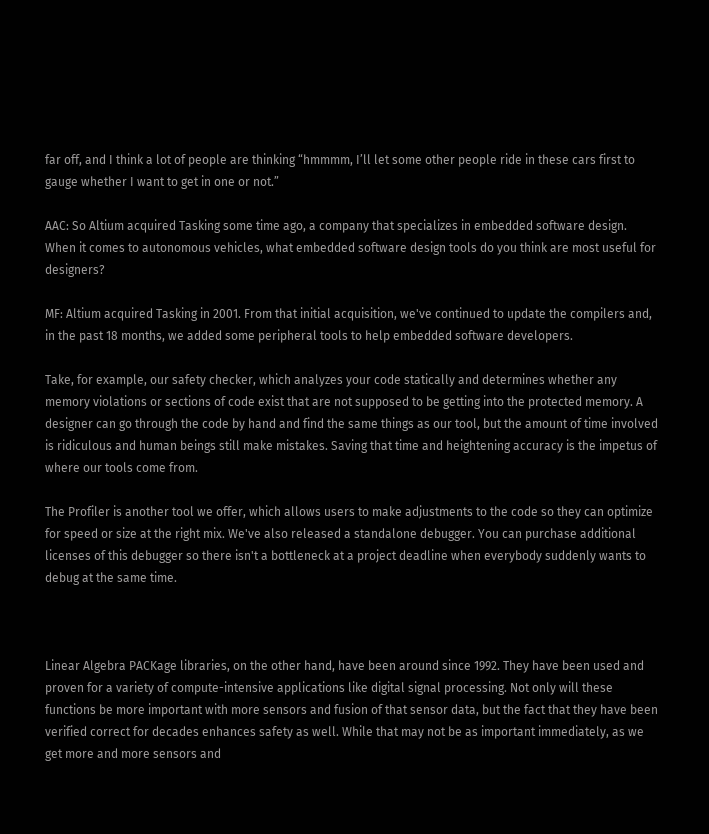far off, and I think a lot of people are thinking “hmmmm, I’ll let some other people ride in these cars first to gauge whether I want to get in one or not.”

AAC: So Altium acquired Tasking some time ago, a company that specializes in embedded software design. When it comes to autonomous vehicles, what embedded software design tools do you think are most useful for designers?

MF: Altium acquired Tasking in 2001. From that initial acquisition, we've continued to update the compilers and, in the past 18 months, we added some peripheral tools to help embedded software developers.

Take, for example, our safety checker, which analyzes your code statically and determines whether any memory violations or sections of code exist that are not supposed to be getting into the protected memory. A designer can go through the code by hand and find the same things as our tool, but the amount of time involved is ridiculous and human beings still make mistakes. Saving that time and heightening accuracy is the impetus of where our tools come from.

The Profiler is another tool we offer, which allows users to make adjustments to the code so they can optimize for speed or size at the right mix. We've also released a standalone debugger. You can purchase additional licenses of this debugger so there isn't a bottleneck at a project deadline when everybody suddenly wants to debug at the same time.



Linear Algebra PACKage libraries, on the other hand, have been around since 1992. They have been used and proven for a variety of compute-intensive applications like digital signal processing. Not only will these functions be more important with more sensors and fusion of that sensor data, but the fact that they have been verified correct for decades enhances safety as well. While that may not be as important immediately, as we get more and more sensors and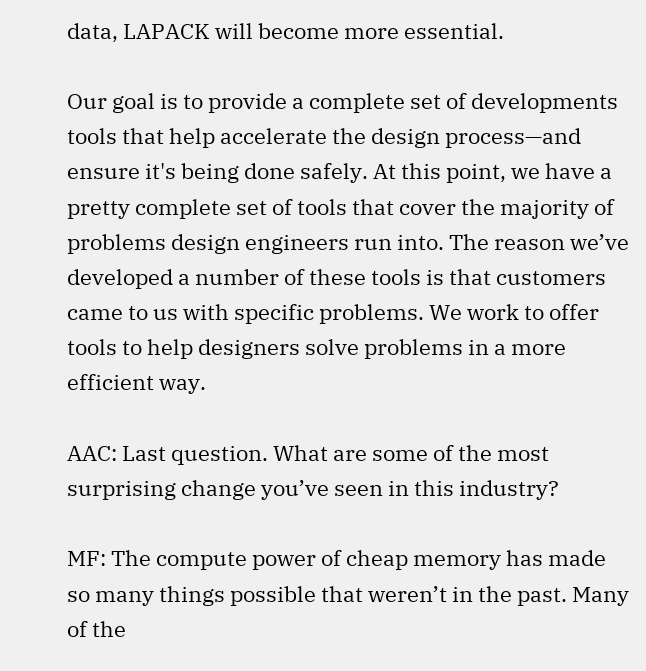data, LAPACK will become more essential.

Our goal is to provide a complete set of developments tools that help accelerate the design process—and ensure it's being done safely. At this point, we have a pretty complete set of tools that cover the majority of problems design engineers run into. The reason we’ve developed a number of these tools is that customers came to us with specific problems. We work to offer tools to help designers solve problems in a more efficient way.

AAC: Last question. What are some of the most surprising change you’ve seen in this industry?

MF: The compute power of cheap memory has made so many things possible that weren’t in the past. Many of the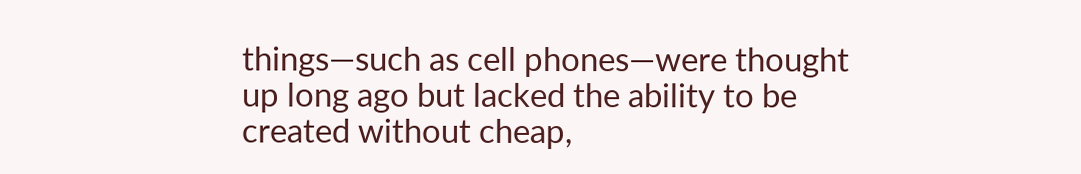things—such as cell phones—were thought up long ago but lacked the ability to be created without cheap,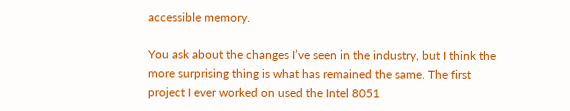accessible memory.

You ask about the changes I’ve seen in the industry, but I think the more surprising thing is what has remained the same. The first project I ever worked on used the Intel 8051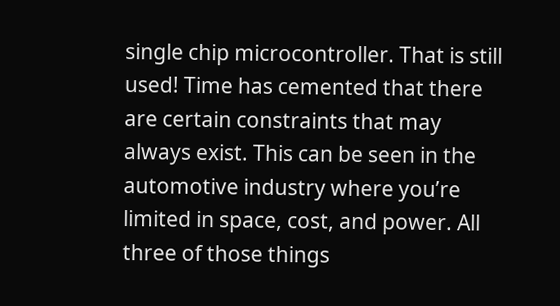single chip microcontroller. That is still used! Time has cemented that there are certain constraints that may always exist. This can be seen in the automotive industry where you’re limited in space, cost, and power. All three of those things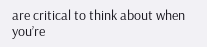are critical to think about when you’re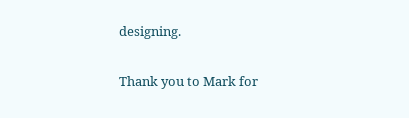designing.

Thank you to Mark for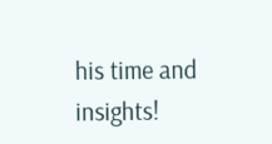his time and insights!